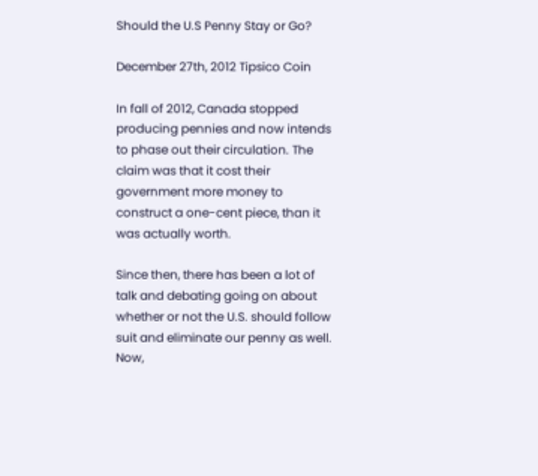Should the U.S Penny Stay or Go?

December 27th, 2012 Tipsico Coin

In fall of 2012, Canada stopped producing pennies and now intends to phase out their circulation. The claim was that it cost their government more money to construct a one-cent piece, than it was actually worth.

Since then, there has been a lot of talk and debating going on about whether or not the U.S. should follow suit and eliminate our penny as well. Now,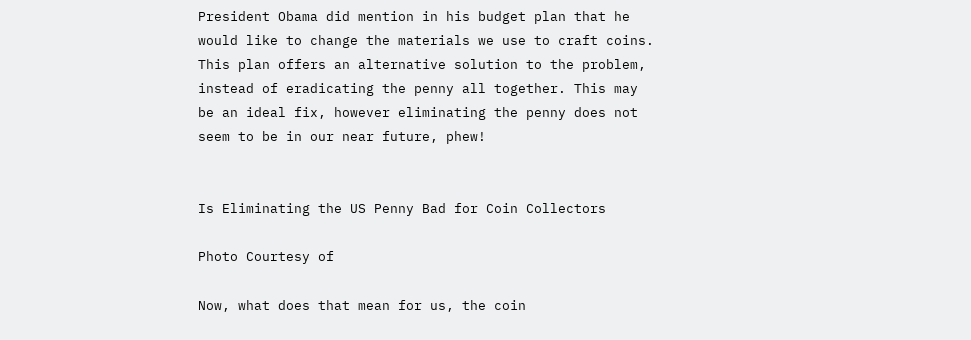President Obama did mention in his budget plan that he would like to change the materials we use to craft coins. This plan offers an alternative solution to the problem, instead of eradicating the penny all together. This may be an ideal fix, however eliminating the penny does not seem to be in our near future, phew!


Is Eliminating the US Penny Bad for Coin Collectors

Photo Courtesy of

Now, what does that mean for us, the coin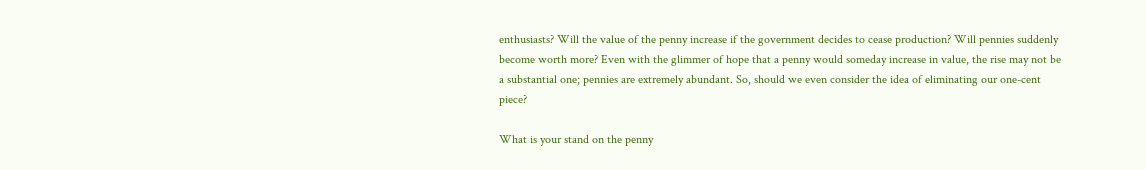enthusiasts? Will the value of the penny increase if the government decides to cease production? Will pennies suddenly become worth more? Even with the glimmer of hope that a penny would someday increase in value, the rise may not be a substantial one; pennies are extremely abundant. So, should we even consider the idea of eliminating our one-cent piece?

What is your stand on the penny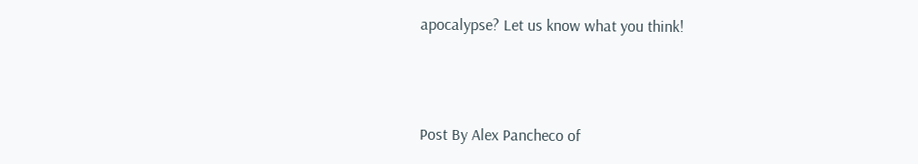apocalypse? Let us know what you think!



Post By Alex Pancheco of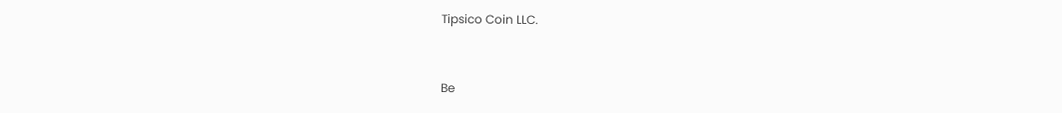Tipsico Coin LLC.


Be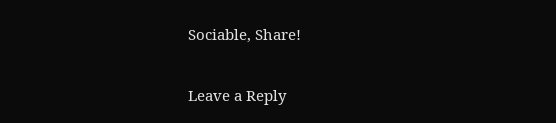Sociable, Share!

Leave a Reply